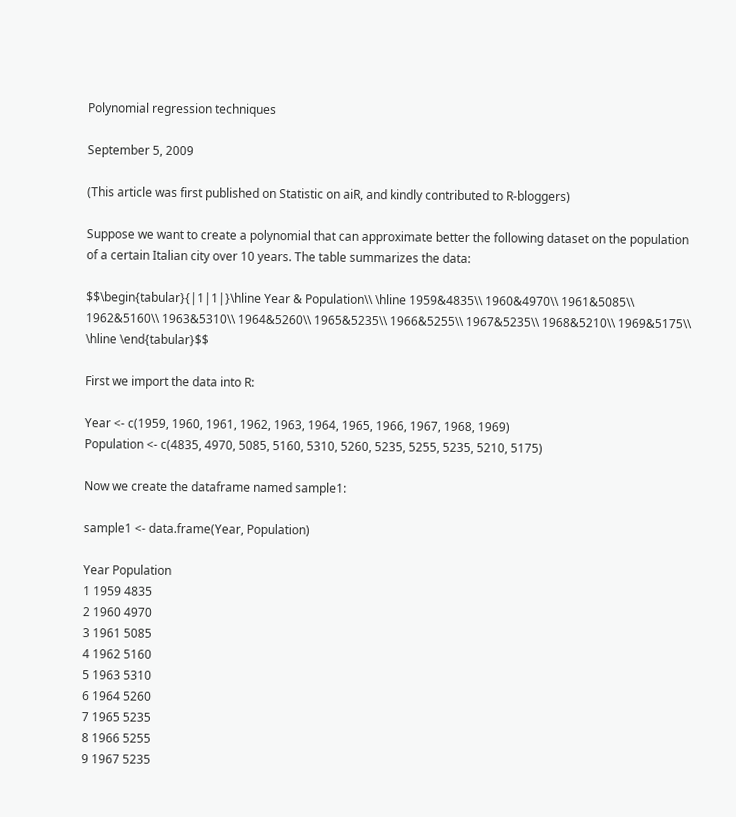Polynomial regression techniques

September 5, 2009

(This article was first published on Statistic on aiR, and kindly contributed to R-bloggers)

Suppose we want to create a polynomial that can approximate better the following dataset on the population of a certain Italian city over 10 years. The table summarizes the data:

$$\begin{tabular}{|1|1|}\hline Year & Population\\ \hline 1959&4835\\ 1960&4970\\ 1961&5085\\ 1962&5160\\ 1963&5310\\ 1964&5260\\ 1965&5235\\ 1966&5255\\ 1967&5235\\ 1968&5210\\ 1969&5175\\ \hline \end{tabular}$$

First we import the data into R:

Year <- c(1959, 1960, 1961, 1962, 1963, 1964, 1965, 1966, 1967, 1968, 1969)
Population <- c(4835, 4970, 5085, 5160, 5310, 5260, 5235, 5255, 5235, 5210, 5175)

Now we create the dataframe named sample1:

sample1 <- data.frame(Year, Population)

Year Population
1 1959 4835
2 1960 4970
3 1961 5085
4 1962 5160
5 1963 5310
6 1964 5260
7 1965 5235
8 1966 5255
9 1967 5235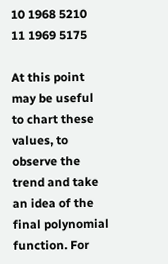10 1968 5210
11 1969 5175

At this point may be useful to chart these values, to observe the trend and take an idea of the final polynomial function. For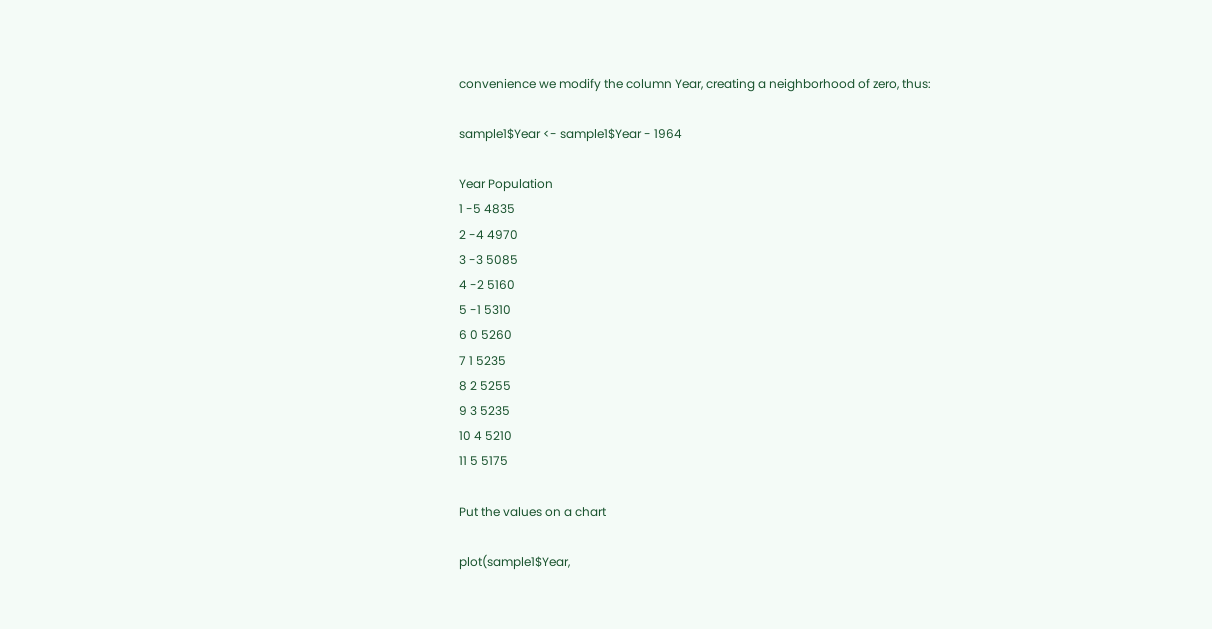convenience we modify the column Year, creating a neighborhood of zero, thus:

sample1$Year <- sample1$Year - 1964

Year Population
1 -5 4835
2 -4 4970
3 -3 5085
4 -2 5160
5 -1 5310
6 0 5260
7 1 5235
8 2 5255
9 3 5235
10 4 5210
11 5 5175

Put the values on a chart

plot(sample1$Year,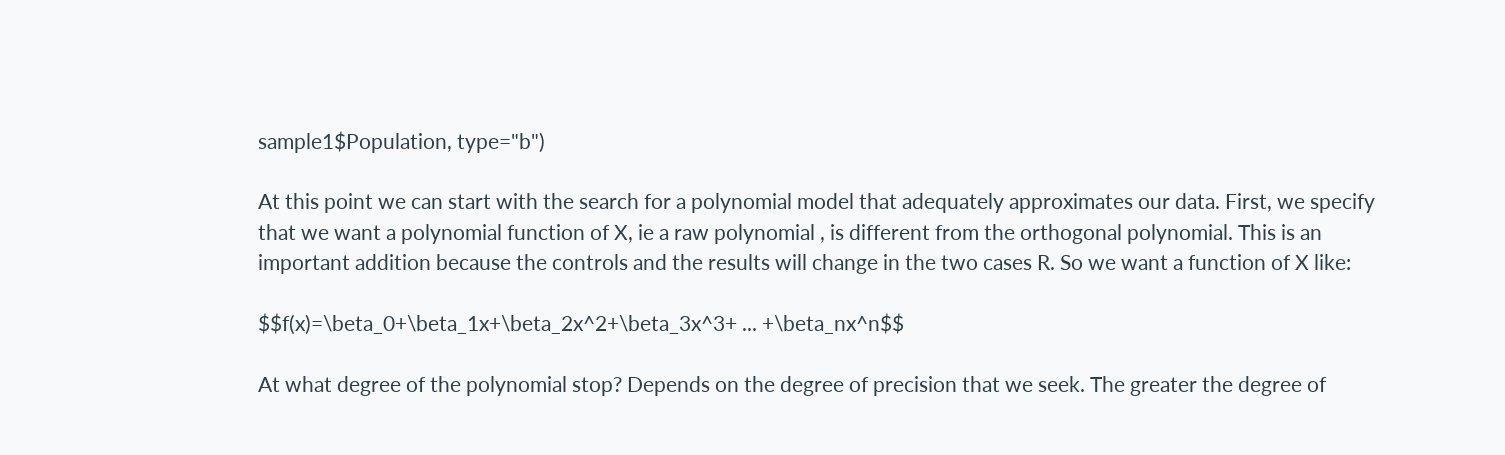sample1$Population, type="b")

At this point we can start with the search for a polynomial model that adequately approximates our data. First, we specify that we want a polynomial function of X, ie a raw polynomial , is different from the orthogonal polynomial. This is an important addition because the controls and the results will change in the two cases R. So we want a function of X like:

$$f(x)=\beta_0+\beta_1x+\beta_2x^2+\beta_3x^3+ ... +\beta_nx^n$$

At what degree of the polynomial stop? Depends on the degree of precision that we seek. The greater the degree of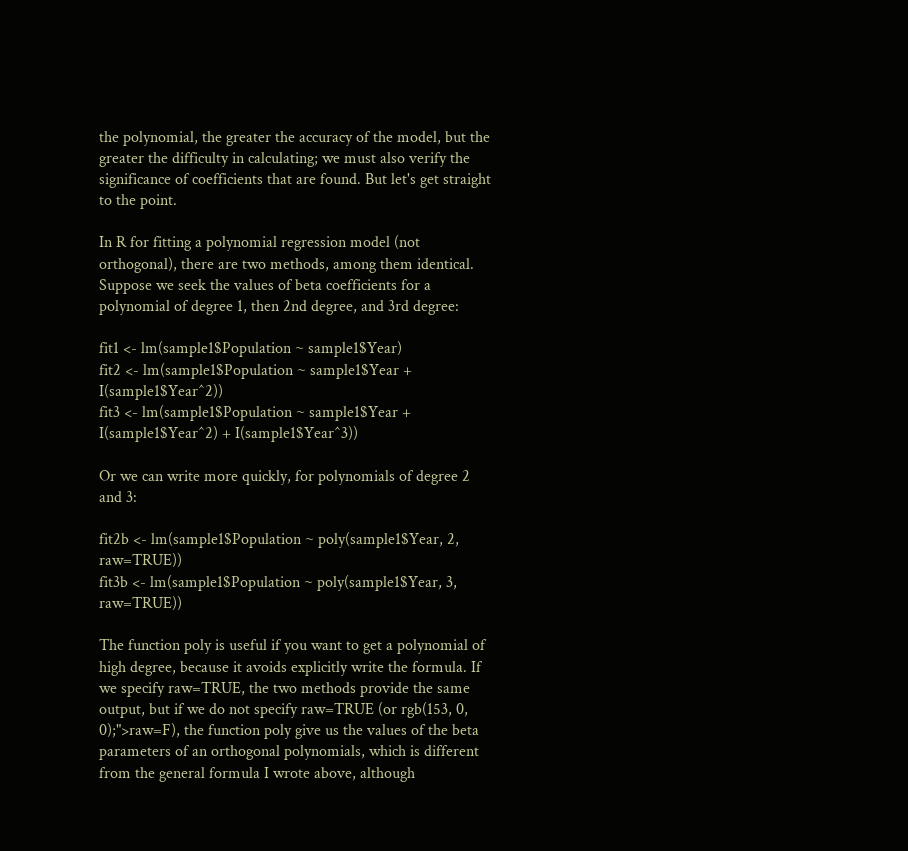the polynomial, the greater the accuracy of the model, but the greater the difficulty in calculating; we must also verify the significance of coefficients that are found. But let's get straight to the point.

In R for fitting a polynomial regression model (not orthogonal), there are two methods, among them identical. Suppose we seek the values of beta coefficients for a polynomial of degree 1, then 2nd degree, and 3rd degree:

fit1 <- lm(sample1$Population ~ sample1$Year)
fit2 <- lm(sample1$Population ~ sample1$Year + I(sample1$Year^2))
fit3 <- lm(sample1$Population ~ sample1$Year + I(sample1$Year^2) + I(sample1$Year^3))

Or we can write more quickly, for polynomials of degree 2 and 3:

fit2b <- lm(sample1$Population ~ poly(sample1$Year, 2, raw=TRUE))
fit3b <- lm(sample1$Population ~ poly(sample1$Year, 3, raw=TRUE))

The function poly is useful if you want to get a polynomial of high degree, because it avoids explicitly write the formula. If we specify raw=TRUE, the two methods provide the same output, but if we do not specify raw=TRUE (or rgb(153, 0, 0);">raw=F), the function poly give us the values of the beta parameters of an orthogonal polynomials, which is different from the general formula I wrote above, although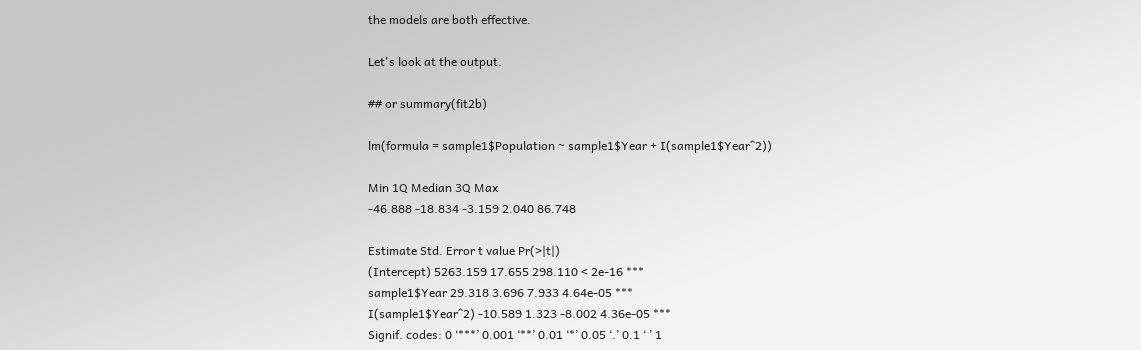the models are both effective.

Let's look at the output.

## or summary(fit2b)

lm(formula = sample1$Population ~ sample1$Year + I(sample1$Year^2))

Min 1Q Median 3Q Max
-46.888 -18.834 -3.159 2.040 86.748

Estimate Std. Error t value Pr(>|t|)
(Intercept) 5263.159 17.655 298.110 < 2e-16 ***
sample1$Year 29.318 3.696 7.933 4.64e-05 ***
I(sample1$Year^2) -10.589 1.323 -8.002 4.36e-05 ***
Signif. codes: 0 ‘***’ 0.001 ‘**’ 0.01 ‘*’ 0.05 ‘.’ 0.1 ‘ ’ 1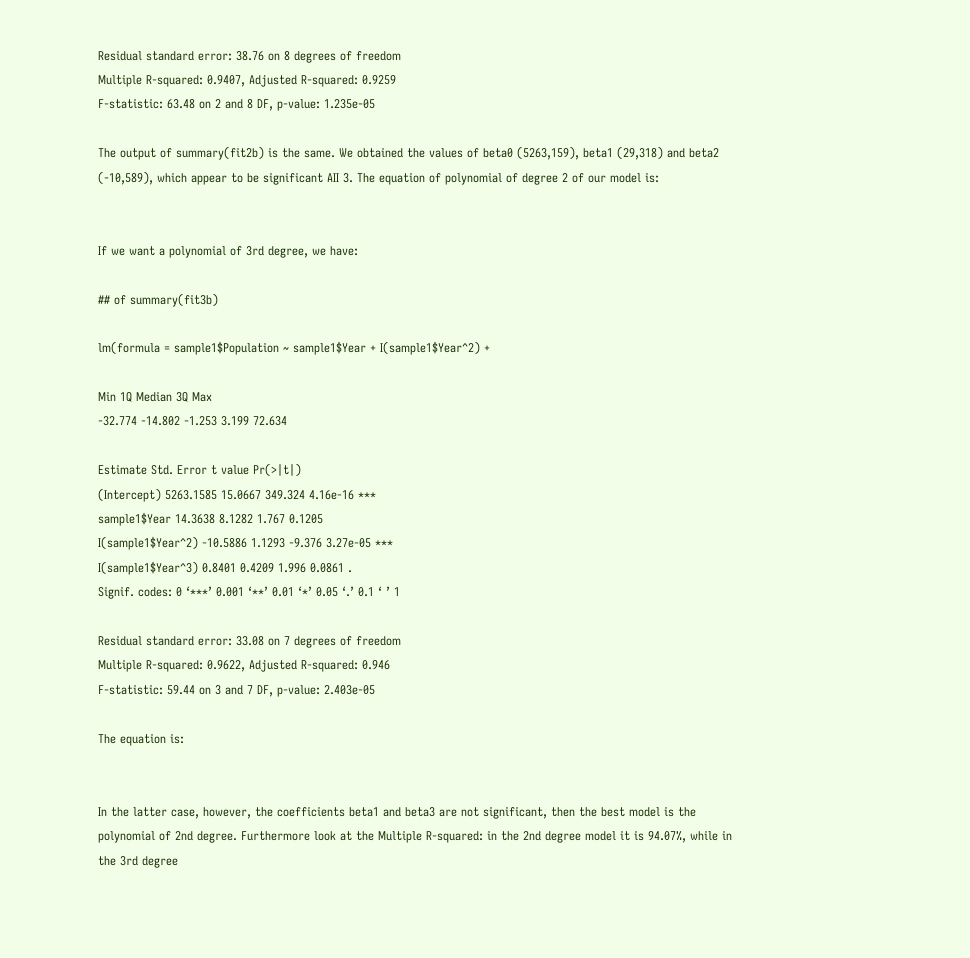Residual standard error: 38.76 on 8 degrees of freedom
Multiple R-squared: 0.9407, Adjusted R-squared: 0.9259
F-statistic: 63.48 on 2 and 8 DF, p-value: 1.235e-05

The output of summary(fit2b) is the same. We obtained the values of beta0 (5263,159), beta1 (29,318) and beta2 (-10,589), which appear to be significant AII 3. The equation of polynomial of degree 2 of our model is:


If we want a polynomial of 3rd degree, we have:

## of summary(fit3b)

lm(formula = sample1$Population ~ sample1$Year + I(sample1$Year^2) +

Min 1Q Median 3Q Max
-32.774 -14.802 -1.253 3.199 72.634

Estimate Std. Error t value Pr(>|t|)
(Intercept) 5263.1585 15.0667 349.324 4.16e-16 ***
sample1$Year 14.3638 8.1282 1.767 0.1205
I(sample1$Year^2) -10.5886 1.1293 -9.376 3.27e-05 ***
I(sample1$Year^3) 0.8401 0.4209 1.996 0.0861 .
Signif. codes: 0 ‘***’ 0.001 ‘**’ 0.01 ‘*’ 0.05 ‘.’ 0.1 ‘ ’ 1

Residual standard error: 33.08 on 7 degrees of freedom
Multiple R-squared: 0.9622, Adjusted R-squared: 0.946
F-statistic: 59.44 on 3 and 7 DF, p-value: 2.403e-05

The equation is:


In the latter case, however, the coefficients beta1 and beta3 are not significant, then the best model is the polynomial of 2nd degree. Furthermore look at the Multiple R-squared: in the 2nd degree model it is 94.07%, while in the 3rd degree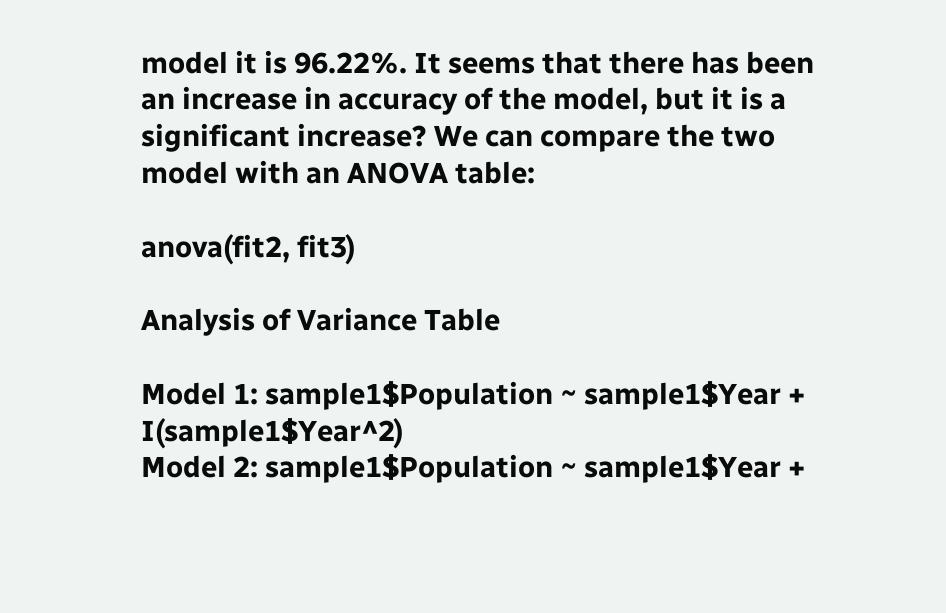model it is 96.22%. It seems that there has been an increase in accuracy of the model, but it is a significant increase? We can compare the two model with an ANOVA table:

anova(fit2, fit3)

Analysis of Variance Table

Model 1: sample1$Population ~ sample1$Year + I(sample1$Year^2)
Model 2: sample1$Population ~ sample1$Year +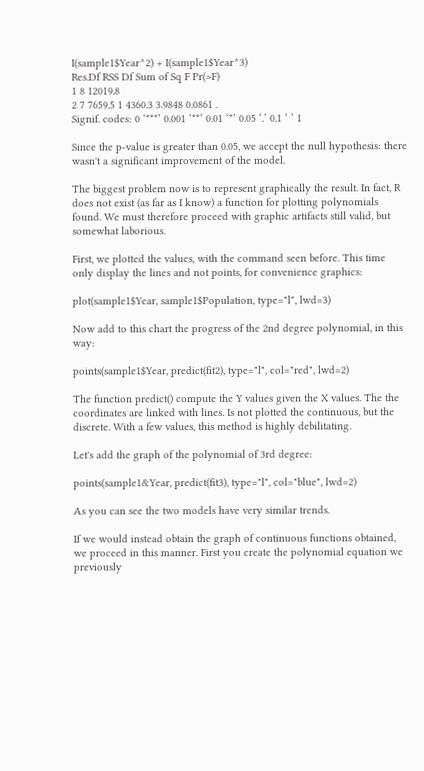I(sample1$Year^2) + I(sample1$Year^3)
Res.Df RSS Df Sum of Sq F Pr(>F)
1 8 12019.8
2 7 7659.5 1 4360.3 3.9848 0.0861 .
Signif. codes: 0 ‘***’ 0.001 ‘**’ 0.01 ‘*’ 0.05 ‘.’ 0.1 ‘ ’ 1

Since the p-value is greater than 0.05, we accept the null hypothesis: there wasn't a significant improvement of the model.

The biggest problem now is to represent graphically the result. In fact, R does not exist (as far as I know) a function for plotting polynomials found. We must therefore proceed with graphic artifacts still valid, but somewhat laborious.

First, we plotted the values, with the command seen before. This time only display the lines and not points, for convenience graphics:

plot(sample1$Year, sample1$Population, type="l", lwd=3)

Now add to this chart the progress of the 2nd degree polynomial, in this way:

points(sample1$Year, predict(fit2), type="l", col="red", lwd=2)

The function predict() compute the Y values given the X values. The the coordinates are linked with lines. Is not plotted the continuous, but the discrete. With a few values, this method is highly debilitating.

Let's add the graph of the polynomial of 3rd degree:

points(sample1&Year, predict(fit3), type="l", col="blue", lwd=2)

As you can see the two models have very similar trends.

If we would instead obtain the graph of continuous functions obtained, we proceed in this manner. First you create the polynomial equation we previously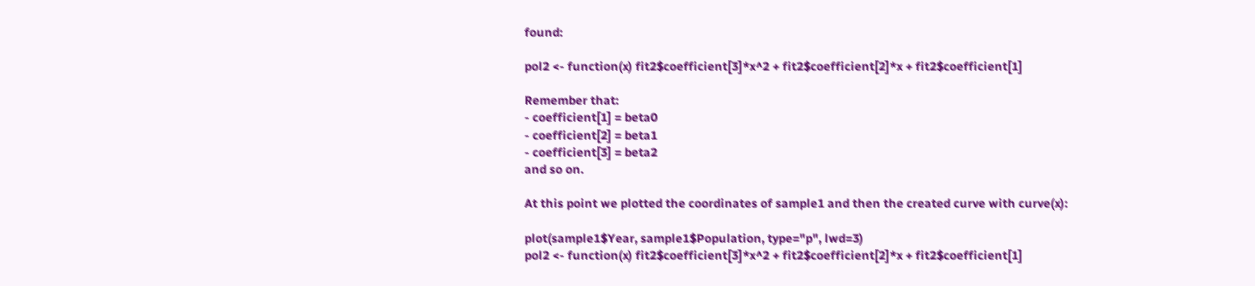found:

pol2 <- function(x) fit2$coefficient[3]*x^2 + fit2$coefficient[2]*x + fit2$coefficient[1]

Remember that:
- coefficient[1] = beta0
- coefficient[2] = beta1
- coefficient[3] = beta2
and so on.

At this point we plotted the coordinates of sample1 and then the created curve with curve(x):

plot(sample1$Year, sample1$Population, type="p", lwd=3)
pol2 <- function(x) fit2$coefficient[3]*x^2 + fit2$coefficient[2]*x + fit2$coefficient[1]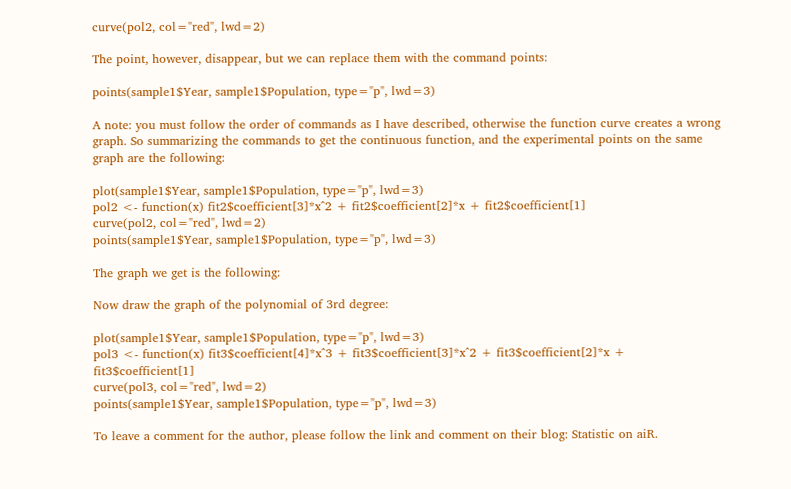curve(pol2, col="red", lwd=2)

The point, however, disappear, but we can replace them with the command points:

points(sample1$Year, sample1$Population, type="p", lwd=3)

A note: you must follow the order of commands as I have described, otherwise the function curve creates a wrong graph. So summarizing the commands to get the continuous function, and the experimental points on the same graph are the following:

plot(sample1$Year, sample1$Population, type="p", lwd=3)
pol2 <- function(x) fit2$coefficient[3]*x^2 + fit2$coefficient[2]*x + fit2$coefficient[1]
curve(pol2, col="red", lwd=2)
points(sample1$Year, sample1$Population, type="p", lwd=3)

The graph we get is the following:

Now draw the graph of the polynomial of 3rd degree:

plot(sample1$Year, sample1$Population, type="p", lwd=3)
pol3 <- function(x) fit3$coefficient[4]*x^3 + fit3$coefficient[3]*x^2 + fit3$coefficient[2]*x + fit3$coefficient[1]
curve(pol3, col="red", lwd=2)
points(sample1$Year, sample1$Population, type="p", lwd=3)

To leave a comment for the author, please follow the link and comment on their blog: Statistic on aiR.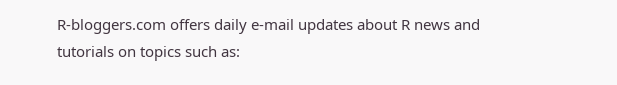R-bloggers.com offers daily e-mail updates about R news and tutorials on topics such as: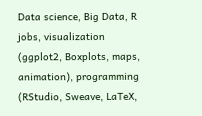Data science, Big Data, R jobs, visualization (ggplot2, Boxplots, maps, animation), programming (RStudio, Sweave, LaTeX,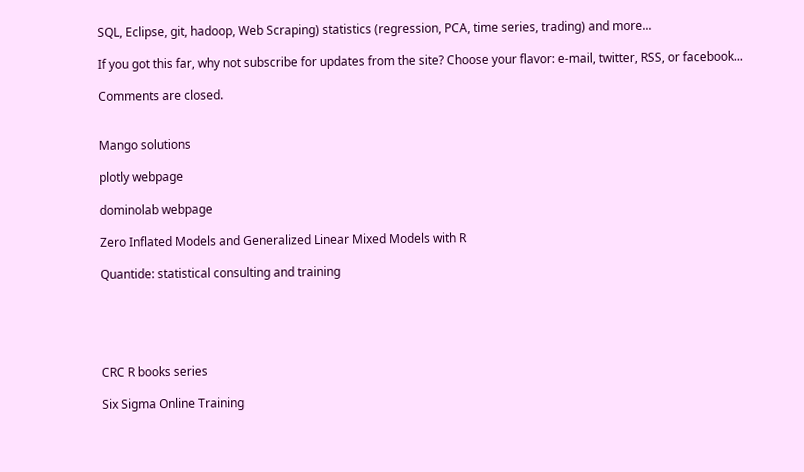SQL, Eclipse, git, hadoop, Web Scraping) statistics (regression, PCA, time series, trading) and more...

If you got this far, why not subscribe for updates from the site? Choose your flavor: e-mail, twitter, RSS, or facebook...

Comments are closed.


Mango solutions

plotly webpage

dominolab webpage

Zero Inflated Models and Generalized Linear Mixed Models with R

Quantide: statistical consulting and training





CRC R books series

Six Sigma Online Training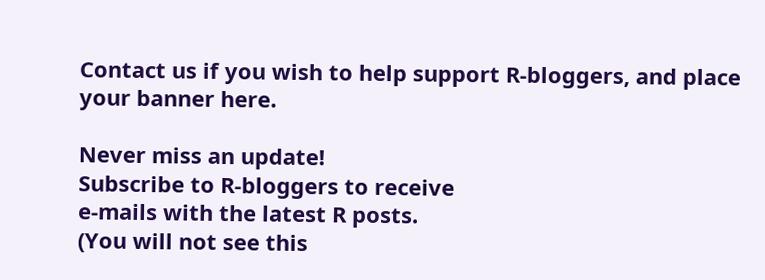Contact us if you wish to help support R-bloggers, and place your banner here.

Never miss an update!
Subscribe to R-bloggers to receive
e-mails with the latest R posts.
(You will not see this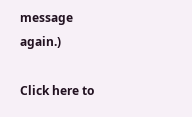message again.)

Click here to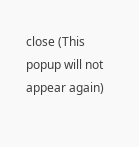close (This popup will not appear again)